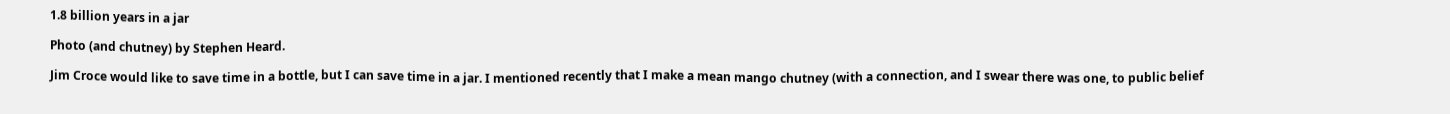1.8 billion years in a jar

Photo (and chutney) by Stephen Heard.

Jim Croce would like to save time in a bottle, but I can save time in a jar. I mentioned recently that I make a mean mango chutney (with a connection, and I swear there was one, to public belief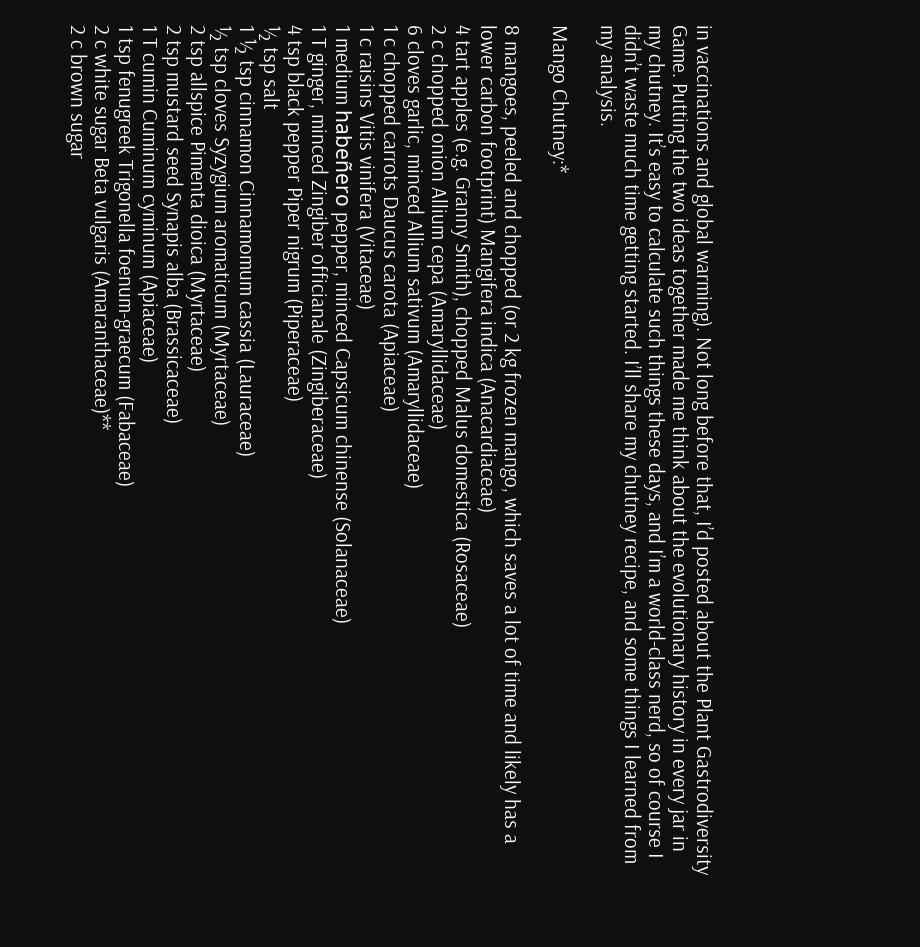in vaccinations and global warming). Not long before that, I’d posted about the Plant Gastrodiversity Game. Putting the two ideas together made me think about the evolutionary history in every jar in my chutney. It’s easy to calculate such things these days, and I’m a world-class nerd, so of course I didn’t waste much time getting started. I’ll share my chutney recipe, and some things I learned from my analysis.

Mango Chutney:*

8 mangoes, peeled and chopped (or 2 kg frozen mango, which saves a lot of time and likely has a lower carbon footprint) Mangifera indica (Anacardiaceae)
4 tart apples (e.g. Granny Smith), chopped Malus domestica (Rosaceae)
2 c chopped onion Allium cepa (Amaryllidaceae)
6 cloves garlic, minced Allium sativum (Amaryllidaceae)
1 c chopped carrots Daucus carota (Apiaceae)
1 c raisins Vitis vinifera (Vitaceae)
1 medium habeñero pepper, minced Capsicum chinense (Solanaceae)
1 T ginger, minced Zingiber officianale (Zingiberaceae)
4 tsp black pepper Piper nigrum (Piperaceae)
½ tsp salt
1 ½ tsp cinnamon Cinnamomum cassia (Lauraceae)
½ tsp cloves Syzygium aromaticum (Myrtaceae)
2 tsp allspice Pimenta dioica (Myrtaceae)
2 tsp mustard seed Synapis alba (Brassicaceae)
1 T cumin Cuminum cyminum (Apiaceae)
1 tsp fenugreek Trigonella foenum-graecum (Fabaceae)
2 c white sugar Beta vulgaris (Amaranthaceae)**
2 c brown sugar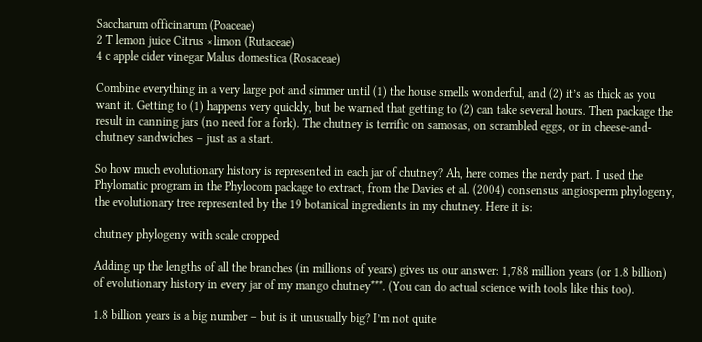Saccharum officinarum (Poaceae)
2 T lemon juice Citrus ×limon (Rutaceae)
4 c apple cider vinegar Malus domestica (Rosaceae)

Combine everything in a very large pot and simmer until (1) the house smells wonderful, and (2) it’s as thick as you want it. Getting to (1) happens very quickly, but be warned that getting to (2) can take several hours. Then package the result in canning jars (no need for a fork). The chutney is terrific on samosas, on scrambled eggs, or in cheese-and-chutney sandwiches – just as a start.

So how much evolutionary history is represented in each jar of chutney? Ah, here comes the nerdy part. I used the Phylomatic program in the Phylocom package to extract, from the Davies et al. (2004) consensus angiosperm phylogeny, the evolutionary tree represented by the 19 botanical ingredients in my chutney. Here it is:

chutney phylogeny with scale cropped

Adding up the lengths of all the branches (in millions of years) gives us our answer: 1,788 million years (or 1.8 billion) of evolutionary history in every jar of my mango chutney***. (You can do actual science with tools like this too).

1.8 billion years is a big number – but is it unusually big? I’m not quite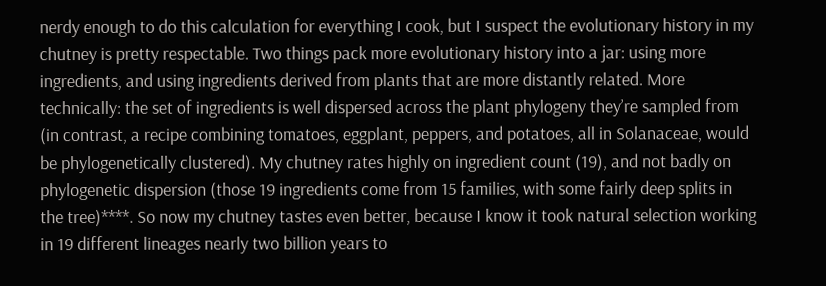nerdy enough to do this calculation for everything I cook, but I suspect the evolutionary history in my chutney is pretty respectable. Two things pack more evolutionary history into a jar: using more ingredients, and using ingredients derived from plants that are more distantly related. More technically: the set of ingredients is well dispersed across the plant phylogeny they’re sampled from (in contrast, a recipe combining tomatoes, eggplant, peppers, and potatoes, all in Solanaceae, would be phylogenetically clustered). My chutney rates highly on ingredient count (19), and not badly on phylogenetic dispersion (those 19 ingredients come from 15 families, with some fairly deep splits in the tree)****. So now my chutney tastes even better, because I know it took natural selection working in 19 different lineages nearly two billion years to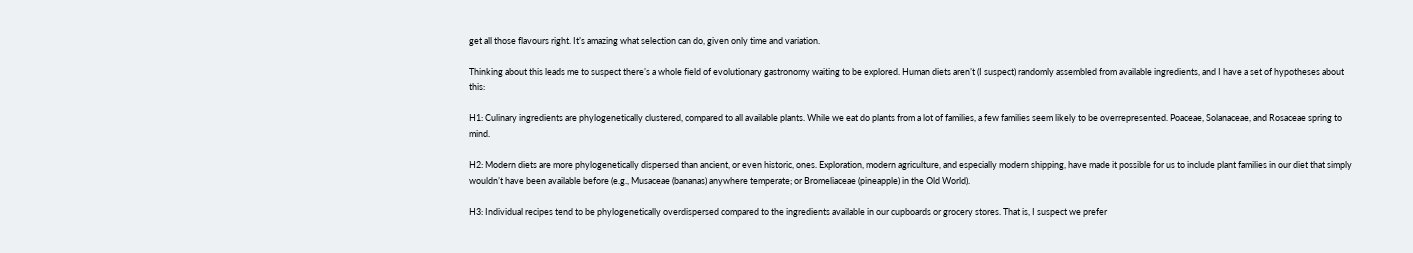get all those flavours right. It’s amazing what selection can do, given only time and variation.

Thinking about this leads me to suspect there’s a whole field of evolutionary gastronomy waiting to be explored. Human diets aren’t (I suspect) randomly assembled from available ingredients, and I have a set of hypotheses about this:

H1: Culinary ingredients are phylogenetically clustered, compared to all available plants. While we eat do plants from a lot of families, a few families seem likely to be overrepresented. Poaceae, Solanaceae, and Rosaceae spring to mind.

H2: Modern diets are more phylogenetically dispersed than ancient, or even historic, ones. Exploration, modern agriculture, and especially modern shipping, have made it possible for us to include plant families in our diet that simply wouldn’t have been available before (e.g., Musaceae (bananas) anywhere temperate; or Bromeliaceae (pineapple) in the Old World).

H3: Individual recipes tend to be phylogenetically overdispersed compared to the ingredients available in our cupboards or grocery stores. That is, I suspect we prefer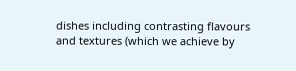dishes including contrasting flavours and textures (which we achieve by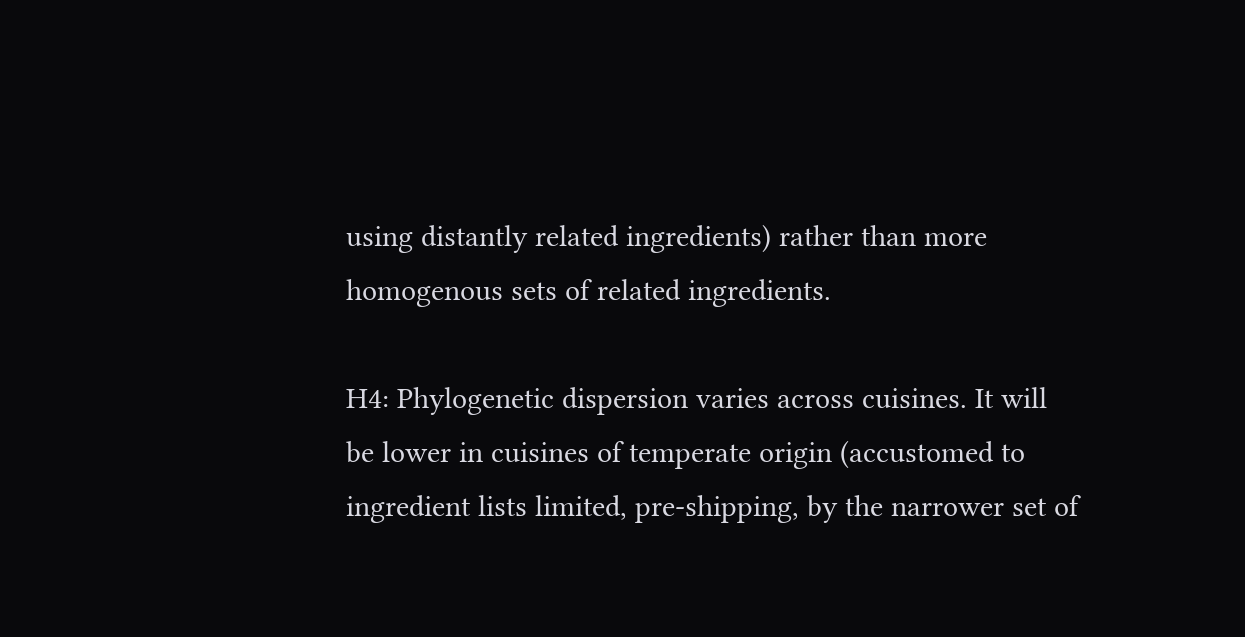using distantly related ingredients) rather than more homogenous sets of related ingredients.

H4: Phylogenetic dispersion varies across cuisines. It will be lower in cuisines of temperate origin (accustomed to ingredient lists limited, pre-shipping, by the narrower set of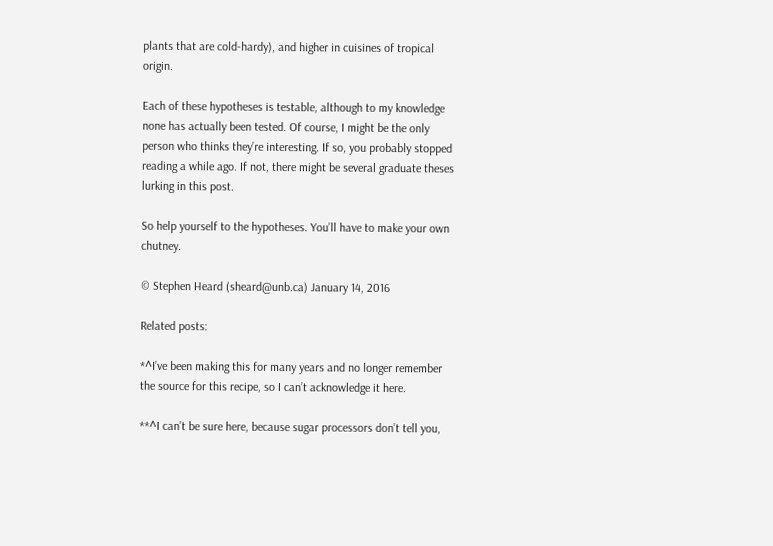plants that are cold-hardy), and higher in cuisines of tropical origin.

Each of these hypotheses is testable, although to my knowledge none has actually been tested. Of course, I might be the only person who thinks they’re interesting. If so, you probably stopped reading a while ago. If not, there might be several graduate theses lurking in this post.

So help yourself to the hypotheses. You’ll have to make your own chutney.

© Stephen Heard (sheard@unb.ca) January 14, 2016

Related posts:

*^I’ve been making this for many years and no longer remember the source for this recipe, so I can’t acknowledge it here.

**^I can’t be sure here, because sugar processors don’t tell you,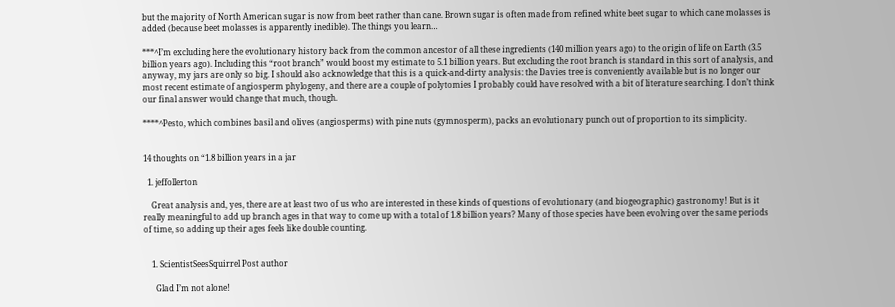but the majority of North American sugar is now from beet rather than cane. Brown sugar is often made from refined white beet sugar to which cane molasses is added (because beet molasses is apparently inedible). The things you learn…

***^I’m excluding here the evolutionary history back from the common ancestor of all these ingredients (140 million years ago) to the origin of life on Earth (3.5 billion years ago). Including this “root branch” would boost my estimate to 5.1 billion years. But excluding the root branch is standard in this sort of analysis, and anyway, my jars are only so big. I should also acknowledge that this is a quick-and-dirty analysis: the Davies tree is conveniently available but is no longer our most recent estimate of angiosperm phylogeny, and there are a couple of polytomies I probably could have resolved with a bit of literature searching. I don’t think our final answer would change that much, though.

****^Pesto, which combines basil and olives (angiosperms) with pine nuts (gymnosperm), packs an evolutionary punch out of proportion to its simplicity.


14 thoughts on “1.8 billion years in a jar

  1. jeffollerton

    Great analysis and, yes, there are at least two of us who are interested in these kinds of questions of evolutionary (and biogeographic) gastronomy! But is it really meaningful to add up branch ages in that way to come up with a total of 1.8 billion years? Many of those species have been evolving over the same periods of time, so adding up their ages feels like double counting.


    1. ScientistSeesSquirrel Post author

      Glad I’m not alone!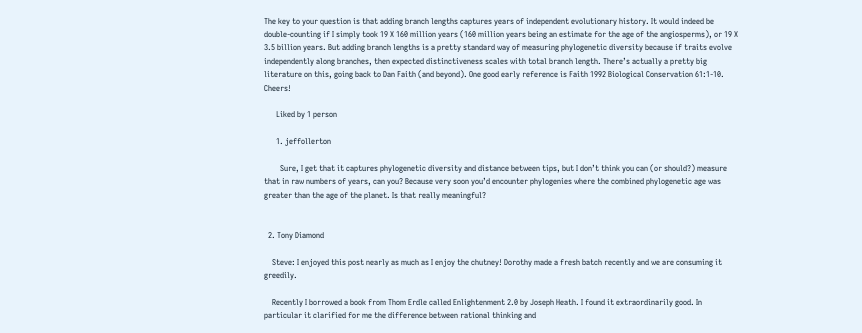The key to your question is that adding branch lengths captures years of independent evolutionary history. It would indeed be double-counting if I simply took 19 X 160 million years (160 million years being an estimate for the age of the angiosperms), or 19 X 3.5 billion years. But adding branch lengths is a pretty standard way of measuring phylogenetic diversity because if traits evolve independently along branches, then expected distinctiveness scales with total branch length. There’s actually a pretty big literature on this, going back to Dan Faith (and beyond). One good early reference is Faith 1992 Biological Conservation 61:1-10. Cheers!

      Liked by 1 person

      1. jeffollerton

        Sure, I get that it captures phylogenetic diversity and distance between tips, but I don’t think you can (or should?) measure that in raw numbers of years, can you? Because very soon you’d encounter phylogenies where the combined phylogenetic age was greater than the age of the planet. Is that really meaningful?


  2. Tony Diamond

    Steve: I enjoyed this post nearly as much as I enjoy the chutney! Dorothy made a fresh batch recently and we are consuming it greedily.

    Recently I borrowed a book from Thom Erdle called Enlightenment 2.0 by Joseph Heath. I found it extraordinarily good. In particular it clarified for me the difference between rational thinking and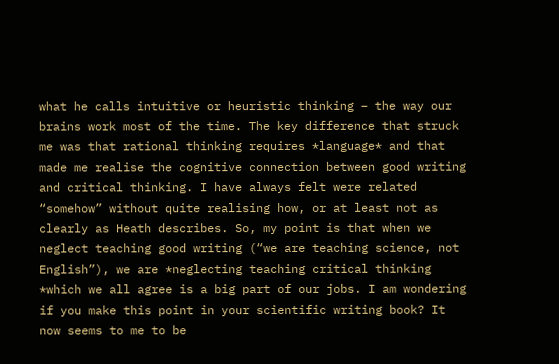what he calls intuitive or heuristic thinking – the way our brains work most of the time. The key difference that struck me was that rational thinking requires *language* and that made me realise the cognitive connection between good writing and critical thinking. I have always felt were related “somehow” without quite realising how, or at least not as clearly as Heath describes. So, my point is that when we neglect teaching good writing (“we are teaching science, not English”), we are *neglecting teaching critical thinking *which we all agree is a big part of our jobs. I am wondering if you make this point in your scientific writing book? It now seems to me to be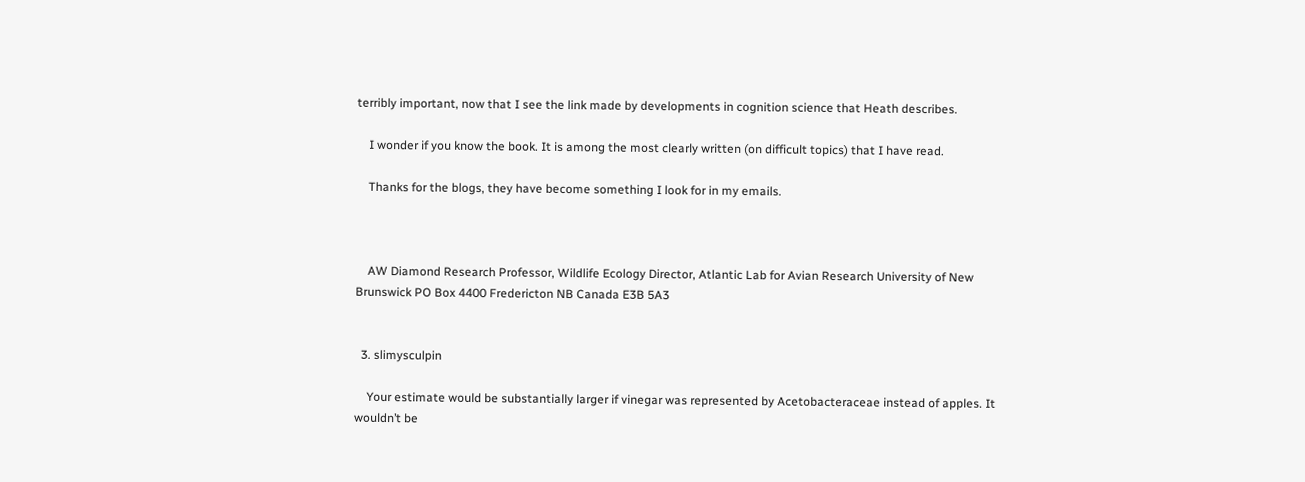terribly important, now that I see the link made by developments in cognition science that Heath describes.

    I wonder if you know the book. It is among the most clearly written (on difficult topics) that I have read.

    Thanks for the blogs, they have become something I look for in my emails.



    AW Diamond Research Professor, Wildlife Ecology Director, Atlantic Lab for Avian Research University of New Brunswick PO Box 4400 Fredericton NB Canada E3B 5A3


  3. slimysculpin

    Your estimate would be substantially larger if vinegar was represented by Acetobacteraceae instead of apples. It wouldn’t be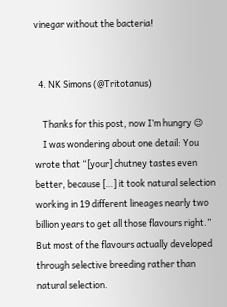vinegar without the bacteria!


  4. NK Simons (@Tritotanus)

    Thanks for this post, now I’m hungry 😉
    I was wondering about one detail: You wrote that “[your] chutney tastes even better, because […] it took natural selection working in 19 different lineages nearly two billion years to get all those flavours right.” But most of the flavours actually developed through selective breeding rather than natural selection.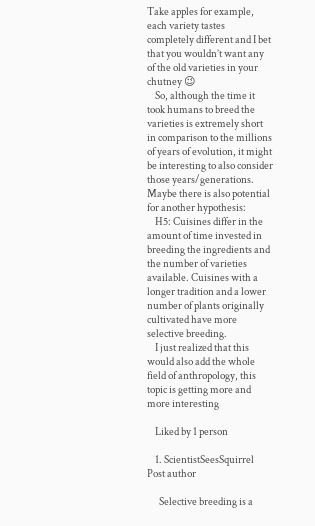Take apples for example, each variety tastes completely different and I bet that you wouldn’t want any of the old varieties in your chutney 😉
    So, although the time it took humans to breed the varieties is extremely short in comparison to the millions of years of evolution, it might be interesting to also consider those years/generations. Maybe there is also potential for another hypothesis:
    H5: Cuisines differ in the amount of time invested in breeding the ingredients and the number of varieties available. Cuisines with a longer tradition and a lower number of plants originally cultivated have more selective breeding.
    I just realized that this would also add the whole field of anthropology, this topic is getting more and more interesting

    Liked by 1 person

    1. ScientistSeesSquirrel Post author

      Selective breeding is a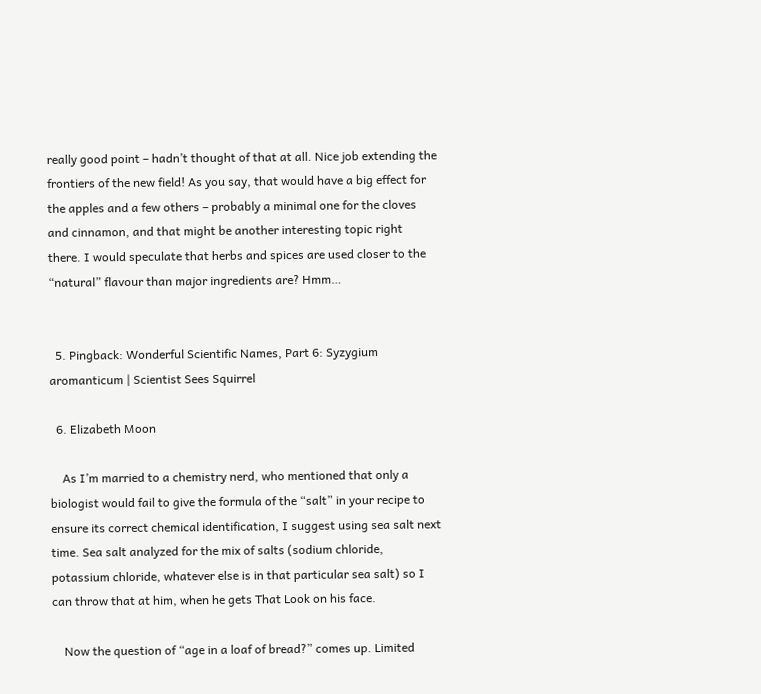really good point – hadn’t thought of that at all. Nice job extending the frontiers of the new field! As you say, that would have a big effect for the apples and a few others – probably a minimal one for the cloves and cinnamon, and that might be another interesting topic right there. I would speculate that herbs and spices are used closer to the “natural” flavour than major ingredients are? Hmm…


  5. Pingback: Wonderful Scientific Names, Part 6: Syzygium aromanticum | Scientist Sees Squirrel

  6. Elizabeth Moon

    As I’m married to a chemistry nerd, who mentioned that only a biologist would fail to give the formula of the “salt” in your recipe to ensure its correct chemical identification, I suggest using sea salt next time. Sea salt analyzed for the mix of salts (sodium chloride, potassium chloride, whatever else is in that particular sea salt) so I can throw that at him, when he gets That Look on his face.

    Now the question of “age in a loaf of bread?” comes up. Limited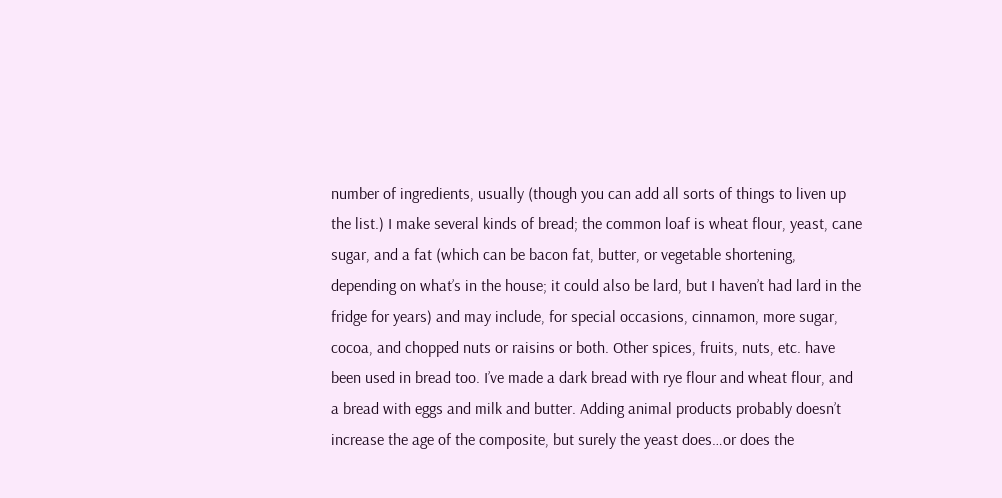number of ingredients, usually (though you can add all sorts of things to liven up the list.) I make several kinds of bread; the common loaf is wheat flour, yeast, cane sugar, and a fat (which can be bacon fat, butter, or vegetable shortening, depending on what’s in the house; it could also be lard, but I haven’t had lard in the fridge for years) and may include, for special occasions, cinnamon, more sugar, cocoa, and chopped nuts or raisins or both. Other spices, fruits, nuts, etc. have been used in bread too. I’ve made a dark bread with rye flour and wheat flour, and a bread with eggs and milk and butter. Adding animal products probably doesn’t increase the age of the composite, but surely the yeast does…or does the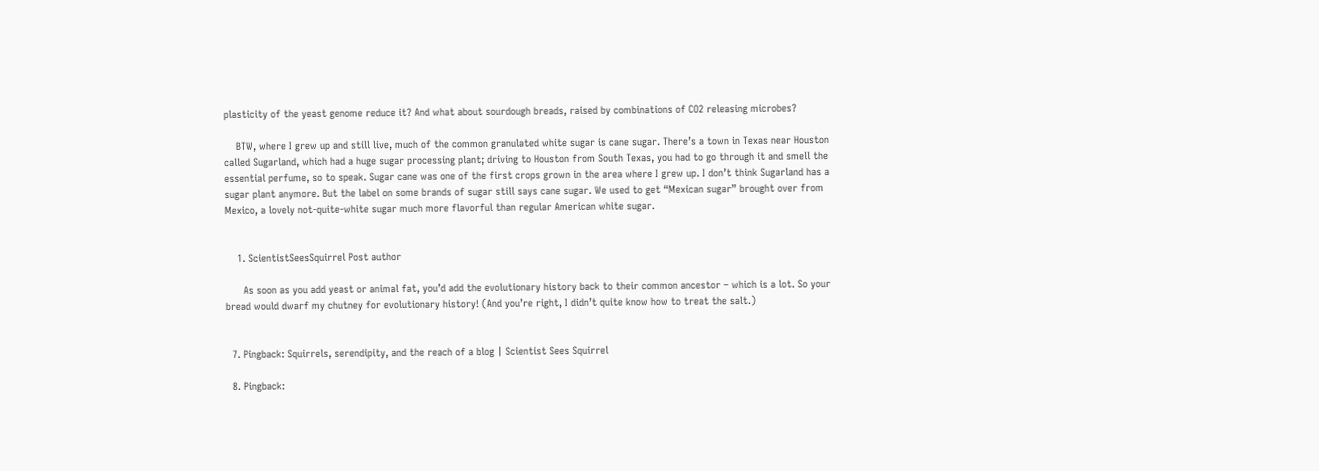plasticity of the yeast genome reduce it? And what about sourdough breads, raised by combinations of CO2 releasing microbes?

    BTW, where I grew up and still live, much of the common granulated white sugar is cane sugar. There’s a town in Texas near Houston called Sugarland, which had a huge sugar processing plant; driving to Houston from South Texas, you had to go through it and smell the essential perfume, so to speak. Sugar cane was one of the first crops grown in the area where I grew up. I don’t think Sugarland has a sugar plant anymore. But the label on some brands of sugar still says cane sugar. We used to get “Mexican sugar” brought over from Mexico, a lovely not-quite-white sugar much more flavorful than regular American white sugar.


    1. ScientistSeesSquirrel Post author

      As soon as you add yeast or animal fat, you’d add the evolutionary history back to their common ancestor – which is a lot. So your bread would dwarf my chutney for evolutionary history! (And you’re right, I didn’t quite know how to treat the salt.)


  7. Pingback: Squirrels, serendipity, and the reach of a blog | Scientist Sees Squirrel

  8. Pingback: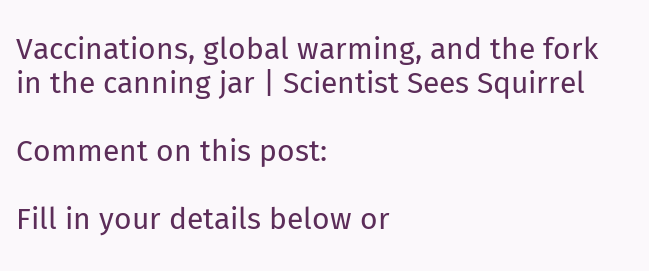Vaccinations, global warming, and the fork in the canning jar | Scientist Sees Squirrel

Comment on this post:

Fill in your details below or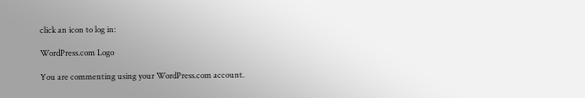click an icon to log in:

WordPress.com Logo

You are commenting using your WordPress.com account.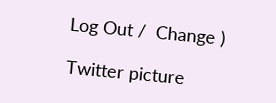Log Out /  Change )

Twitter picture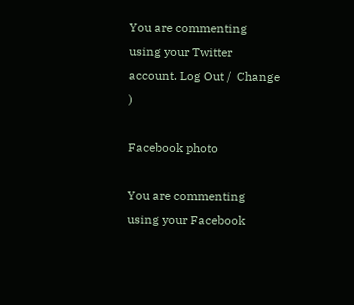You are commenting using your Twitter account. Log Out /  Change )

Facebook photo

You are commenting using your Facebook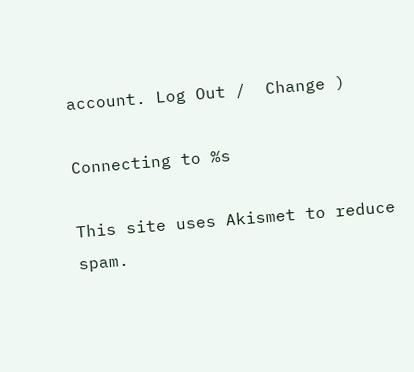account. Log Out /  Change )

Connecting to %s

This site uses Akismet to reduce spam.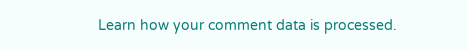Learn how your comment data is processed.